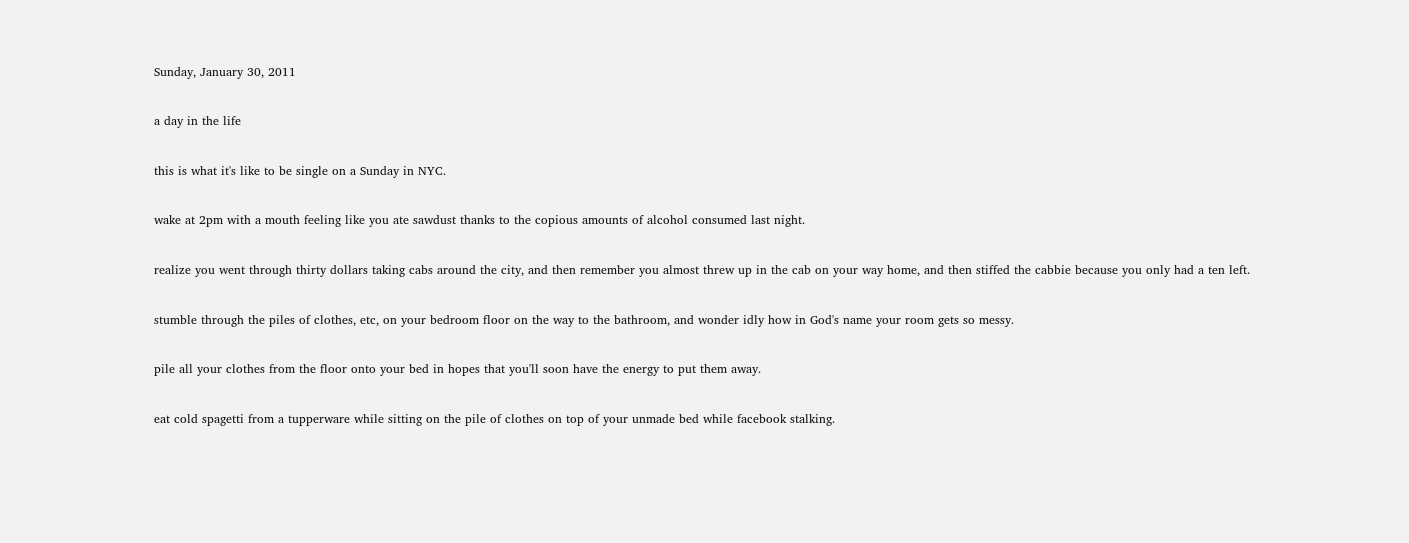Sunday, January 30, 2011

a day in the life

this is what it's like to be single on a Sunday in NYC.

wake at 2pm with a mouth feeling like you ate sawdust thanks to the copious amounts of alcohol consumed last night.

realize you went through thirty dollars taking cabs around the city, and then remember you almost threw up in the cab on your way home, and then stiffed the cabbie because you only had a ten left.

stumble through the piles of clothes, etc, on your bedroom floor on the way to the bathroom, and wonder idly how in God's name your room gets so messy.

pile all your clothes from the floor onto your bed in hopes that you'll soon have the energy to put them away.

eat cold spagetti from a tupperware while sitting on the pile of clothes on top of your unmade bed while facebook stalking.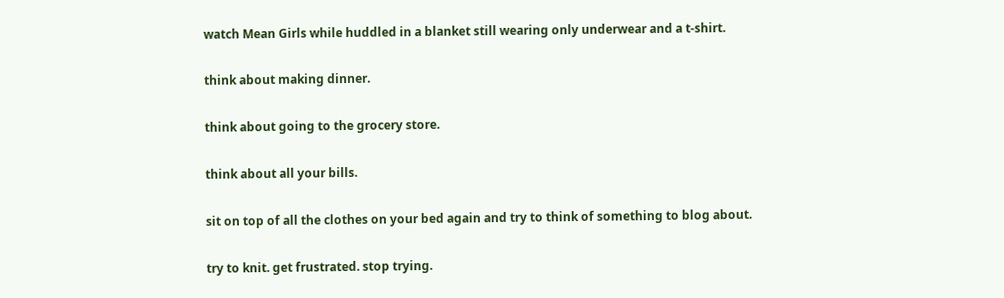watch Mean Girls while huddled in a blanket still wearing only underwear and a t-shirt.

think about making dinner.

think about going to the grocery store.

think about all your bills.

sit on top of all the clothes on your bed again and try to think of something to blog about.

try to knit. get frustrated. stop trying.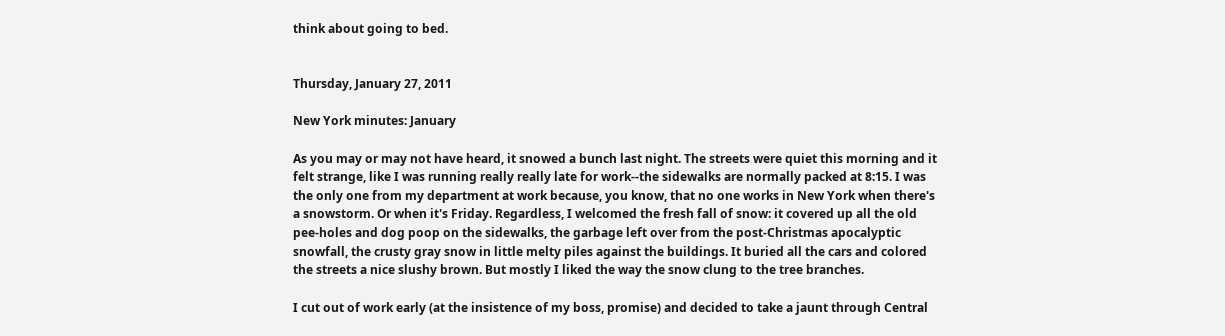think about going to bed.


Thursday, January 27, 2011

New York minutes: January

As you may or may not have heard, it snowed a bunch last night. The streets were quiet this morning and it felt strange, like I was running really really late for work--the sidewalks are normally packed at 8:15. I was the only one from my department at work because, you know, that no one works in New York when there's a snowstorm. Or when it's Friday. Regardless, I welcomed the fresh fall of snow: it covered up all the old pee-holes and dog poop on the sidewalks, the garbage left over from the post-Christmas apocalyptic snowfall, the crusty gray snow in little melty piles against the buildings. It buried all the cars and colored the streets a nice slushy brown. But mostly I liked the way the snow clung to the tree branches.

I cut out of work early (at the insistence of my boss, promise) and decided to take a jaunt through Central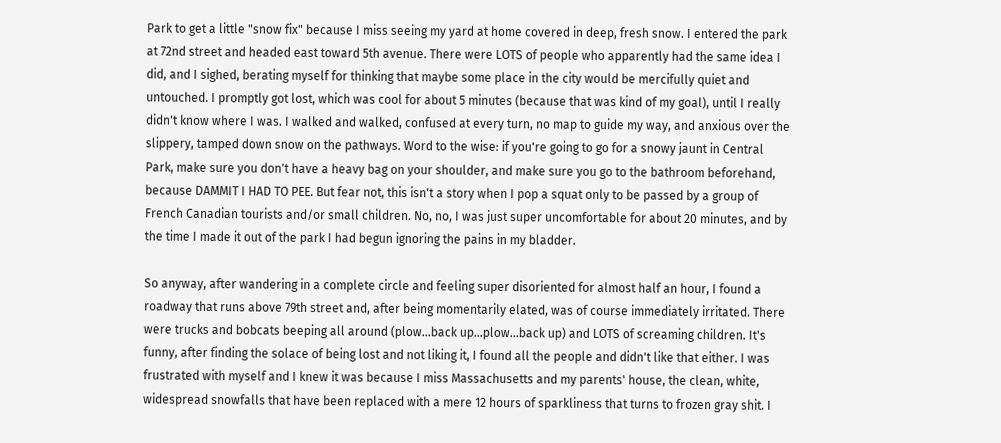Park to get a little "snow fix" because I miss seeing my yard at home covered in deep, fresh snow. I entered the park at 72nd street and headed east toward 5th avenue. There were LOTS of people who apparently had the same idea I did, and I sighed, berating myself for thinking that maybe some place in the city would be mercifully quiet and untouched. I promptly got lost, which was cool for about 5 minutes (because that was kind of my goal), until I really didn't know where I was. I walked and walked, confused at every turn, no map to guide my way, and anxious over the slippery, tamped down snow on the pathways. Word to the wise: if you're going to go for a snowy jaunt in Central Park, make sure you don't have a heavy bag on your shoulder, and make sure you go to the bathroom beforehand, because DAMMIT I HAD TO PEE. But fear not, this isn't a story when I pop a squat only to be passed by a group of French Canadian tourists and/or small children. No, no, I was just super uncomfortable for about 20 minutes, and by the time I made it out of the park I had begun ignoring the pains in my bladder.

So anyway, after wandering in a complete circle and feeling super disoriented for almost half an hour, I found a roadway that runs above 79th street and, after being momentarily elated, was of course immediately irritated. There were trucks and bobcats beeping all around (plow...back up...plow...back up) and LOTS of screaming children. It's funny, after finding the solace of being lost and not liking it, I found all the people and didn't like that either. I was frustrated with myself and I knew it was because I miss Massachusetts and my parents' house, the clean, white, widespread snowfalls that have been replaced with a mere 12 hours of sparkliness that turns to frozen gray shit. I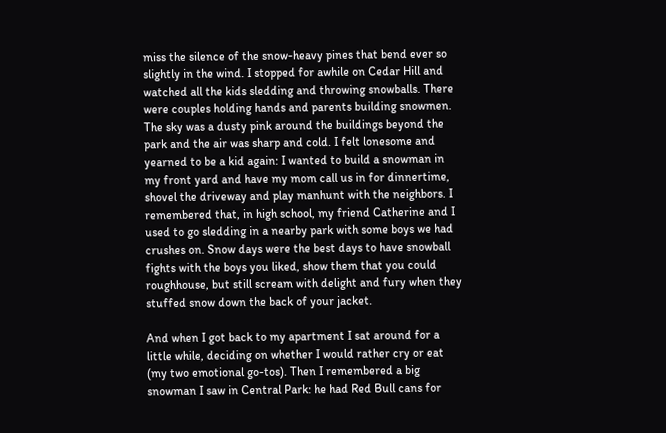miss the silence of the snow-heavy pines that bend ever so slightly in the wind. I stopped for awhile on Cedar Hill and watched all the kids sledding and throwing snowballs. There were couples holding hands and parents building snowmen. The sky was a dusty pink around the buildings beyond the park and the air was sharp and cold. I felt lonesome and yearned to be a kid again: I wanted to build a snowman in my front yard and have my mom call us in for dinnertime, shovel the driveway and play manhunt with the neighbors. I remembered that, in high school, my friend Catherine and I used to go sledding in a nearby park with some boys we had crushes on. Snow days were the best days to have snowball fights with the boys you liked, show them that you could roughhouse, but still scream with delight and fury when they stuffed snow down the back of your jacket.

And when I got back to my apartment I sat around for a little while, deciding on whether I would rather cry or eat (my two emotional go-tos). Then I remembered a big snowman I saw in Central Park: he had Red Bull cans for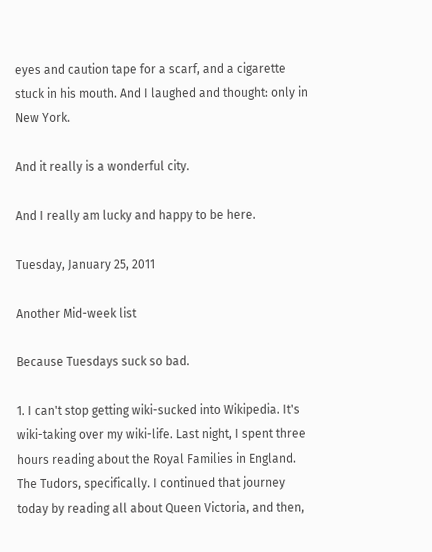eyes and caution tape for a scarf, and a cigarette stuck in his mouth. And I laughed and thought: only in New York.

And it really is a wonderful city.

And I really am lucky and happy to be here.

Tuesday, January 25, 2011

Another Mid-week list

Because Tuesdays suck so bad.

1. I can't stop getting wiki-sucked into Wikipedia. It's wiki-taking over my wiki-life. Last night, I spent three hours reading about the Royal Families in England. The Tudors, specifically. I continued that journey today by reading all about Queen Victoria, and then,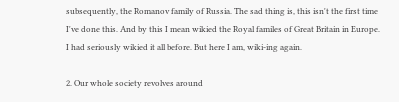subsequently, the Romanov family of Russia. The sad thing is, this isn't the first time I've done this. And by this I mean wikied the Royal familes of Great Britain in Europe. I had seriously wikied it all before. But here I am, wiki-ing again.

2. Our whole society revolves around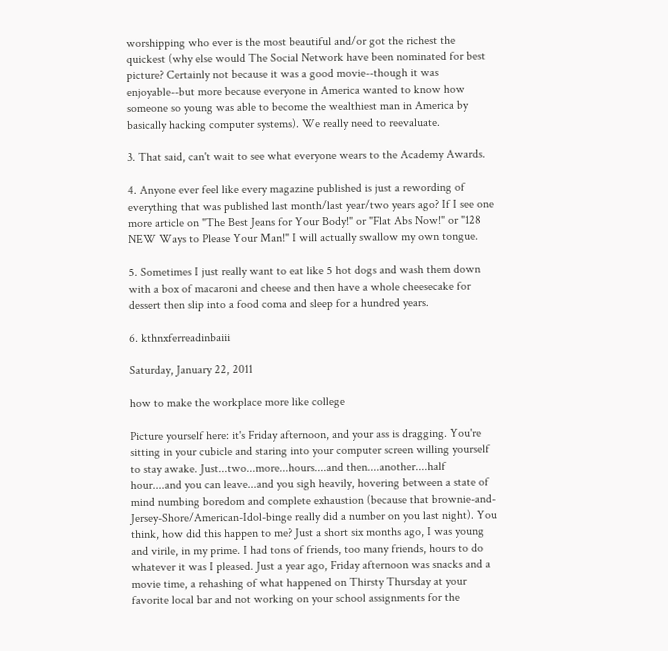worshipping who ever is the most beautiful and/or got the richest the quickest (why else would The Social Network have been nominated for best picture? Certainly not because it was a good movie--though it was enjoyable--but more because everyone in America wanted to know how someone so young was able to become the wealthiest man in America by basically hacking computer systems). We really need to reevaluate.

3. That said, can't wait to see what everyone wears to the Academy Awards.

4. Anyone ever feel like every magazine published is just a rewording of everything that was published last month/last year/two years ago? If I see one more article on "The Best Jeans for Your Body!" or "Flat Abs Now!" or "128 NEW Ways to Please Your Man!" I will actually swallow my own tongue.

5. Sometimes I just really want to eat like 5 hot dogs and wash them down with a box of macaroni and cheese and then have a whole cheesecake for dessert then slip into a food coma and sleep for a hundred years.

6. kthnxferreadinbaiii

Saturday, January 22, 2011

how to make the workplace more like college

Picture yourself here: it's Friday afternoon, and your ass is dragging. You're sitting in your cubicle and staring into your computer screen willing yourself to stay awake. Just...two...more...hours....and then....another....half hour....and you can leave...and you sigh heavily, hovering between a state of mind numbing boredom and complete exhaustion (because that brownie-and-Jersey-Shore/American-Idol-binge really did a number on you last night). You think, how did this happen to me? Just a short six months ago, I was young and virile, in my prime. I had tons of friends, too many friends, hours to do whatever it was I pleased. Just a year ago, Friday afternoon was snacks and a movie time, a rehashing of what happened on Thirsty Thursday at your favorite local bar and not working on your school assignments for the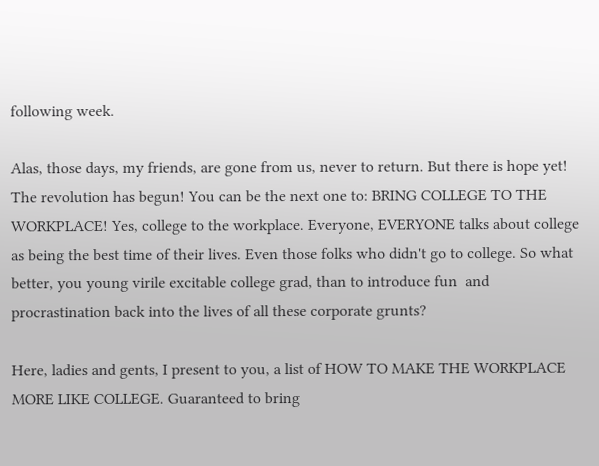following week.

Alas, those days, my friends, are gone from us, never to return. But there is hope yet! The revolution has begun! You can be the next one to: BRING COLLEGE TO THE WORKPLACE! Yes, college to the workplace. Everyone, EVERYONE talks about college as being the best time of their lives. Even those folks who didn't go to college. So what better, you young virile excitable college grad, than to introduce fun  and procrastination back into the lives of all these corporate grunts?

Here, ladies and gents, I present to you, a list of HOW TO MAKE THE WORKPLACE MORE LIKE COLLEGE. Guaranteed to bring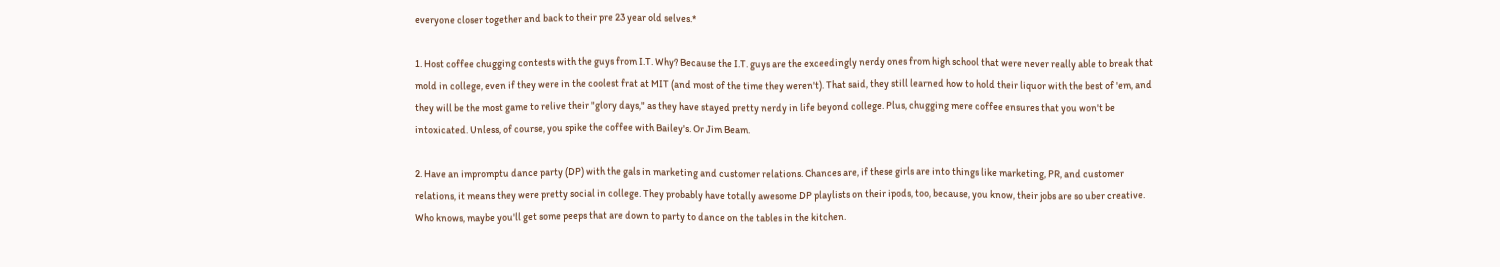everyone closer together and back to their pre 23 year old selves.*

1. Host coffee chugging contests with the guys from I.T. Why? Because the I.T. guys are the exceedingly nerdy ones from high school that were never really able to break that mold in college, even if they were in the coolest frat at MIT (and most of the time they weren't). That said, they still learned how to hold their liquor with the best of 'em, and they will be the most game to relive their "glory days," as they have stayed pretty nerdy in life beyond college. Plus, chugging mere coffee ensures that you won't be intoxicated. Unless, of course, you spike the coffee with Bailey's. Or Jim Beam.

2. Have an impromptu dance party (DP) with the gals in marketing and customer relations. Chances are, if these girls are into things like marketing, PR, and customer relations, it means they were pretty social in college. They probably have totally awesome DP playlists on their ipods, too, because, you know, their jobs are so uber creative. Who knows, maybe you'll get some peeps that are down to party to dance on the tables in the kitchen.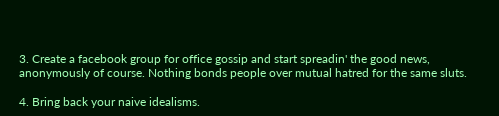3. Create a facebook group for office gossip and start spreadin' the good news, anonymously of course. Nothing bonds people over mutual hatred for the same sluts.

4. Bring back your naive idealisms.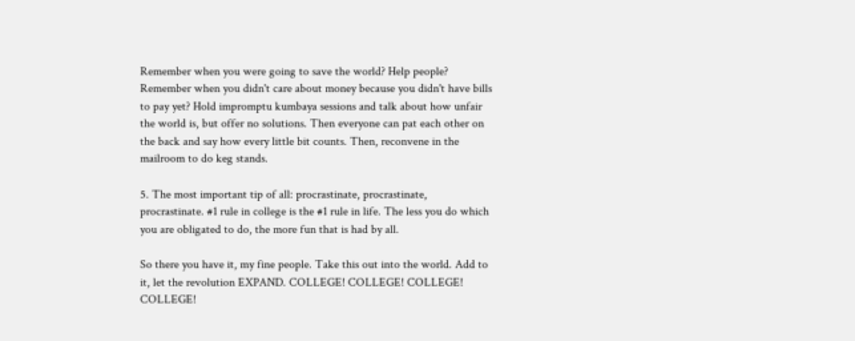Remember when you were going to save the world? Help people? Remember when you didn't care about money because you didn't have bills to pay yet? Hold impromptu kumbaya sessions and talk about how unfair the world is, but offer no solutions. Then everyone can pat each other on the back and say how every little bit counts. Then, reconvene in the mailroom to do keg stands.

5. The most important tip of all: procrastinate, procrastinate, procrastinate. #1 rule in college is the #1 rule in life. The less you do which you are obligated to do, the more fun that is had by all.

So there you have it, my fine people. Take this out into the world. Add to it, let the revolution EXPAND. COLLEGE! COLLEGE! COLLEGE! COLLEGE!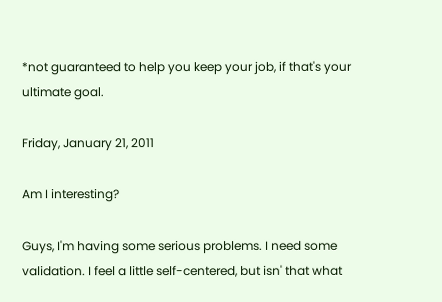*not guaranteed to help you keep your job, if that's your ultimate goal.

Friday, January 21, 2011

Am I interesting?

Guys, I'm having some serious problems. I need some validation. I feel a little self-centered, but isn' that what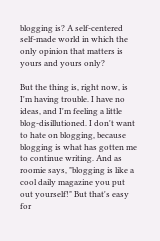blogging is? A self-centered self-made world in which the only opinion that matters is yours and yours only?

But the thing is, right now, is I'm having trouble. I have no ideas, and I'm feeling a little blog-disillutioned. I don't want to hate on blogging, because blogging is what has gotten me to continue writing. And as roomie says, "blogging is like a cool daily magazine you put out yourself!" But that's easy for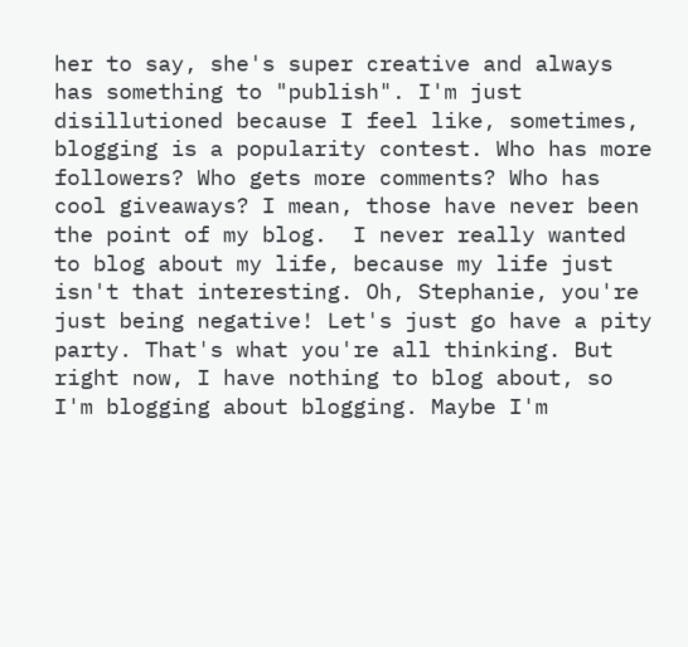her to say, she's super creative and always has something to "publish". I'm just disillutioned because I feel like, sometimes, blogging is a popularity contest. Who has more followers? Who gets more comments? Who has cool giveaways? I mean, those have never been the point of my blog.  I never really wanted to blog about my life, because my life just isn't that interesting. Oh, Stephanie, you're just being negative! Let's just go have a pity party. That's what you're all thinking. But right now, I have nothing to blog about, so I'm blogging about blogging. Maybe I'm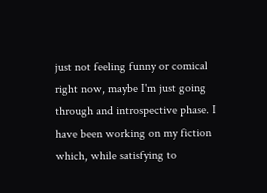just not feeling funny or comical right now, maybe I'm just going through and introspective phase. I have been working on my fiction which, while satisfying to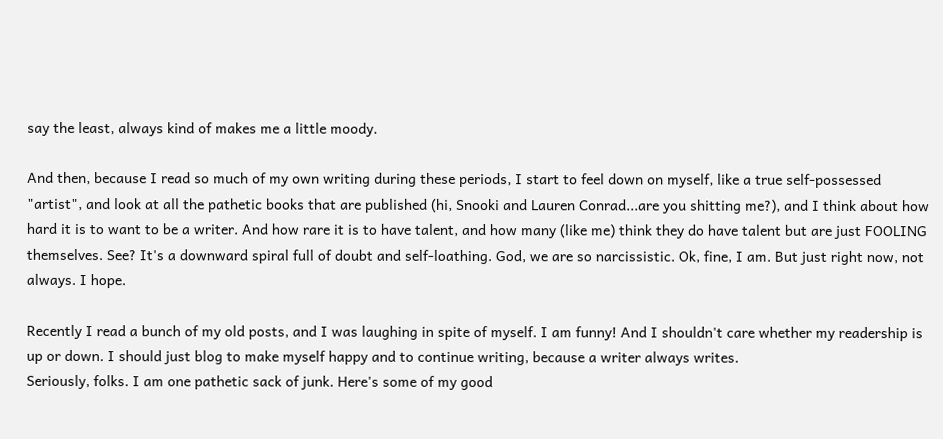say the least, always kind of makes me a little moody.

And then, because I read so much of my own writing during these periods, I start to feel down on myself, like a true self-possessed "artist", and look at all the pathetic books that are published (hi, Snooki and Lauren Conrad...are you shitting me?), and I think about how hard it is to want to be a writer. And how rare it is to have talent, and how many (like me) think they do have talent but are just FOOLING themselves. See? It's a downward spiral full of doubt and self-loathing. God, we are so narcissistic. Ok, fine, I am. But just right now, not always. I hope.

Recently I read a bunch of my old posts, and I was laughing in spite of myself. I am funny! And I shouldn't care whether my readership is up or down. I should just blog to make myself happy and to continue writing, because a writer always writes.
Seriously, folks. I am one pathetic sack of junk. Here's some of my good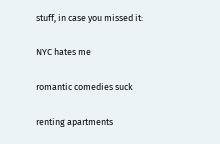stuff, in case you missed it:

NYC hates me

romantic comedies suck

renting apartments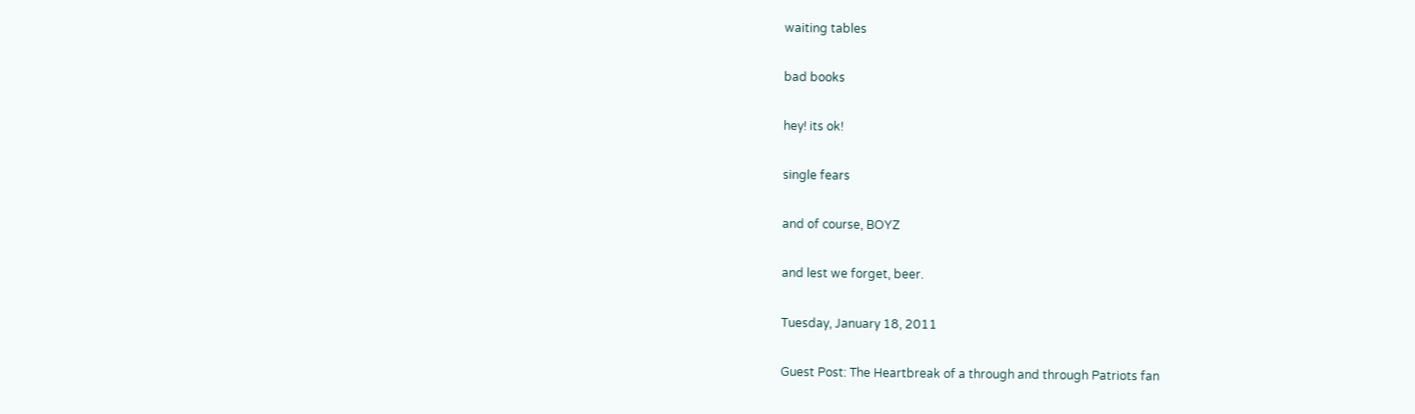waiting tables

bad books

hey! its ok!

single fears

and of course, BOYZ

and lest we forget, beer.

Tuesday, January 18, 2011

Guest Post: The Heartbreak of a through and through Patriots fan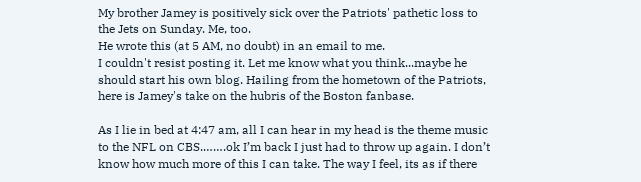My brother Jamey is positively sick over the Patriots' pathetic loss to the Jets on Sunday. Me, too.
He wrote this (at 5 AM, no doubt) in an email to me.
I couldn't resist posting it. Let me know what you think...maybe he should start his own blog. Hailing from the hometown of the Patriots, here is Jamey's take on the hubris of the Boston fanbase.

As I lie in bed at 4:47 am, all I can hear in my head is the theme music to the NFL on CBS.…….ok I’m back I just had to throw up again. I don’t know how much more of this I can take. The way I feel, its as if there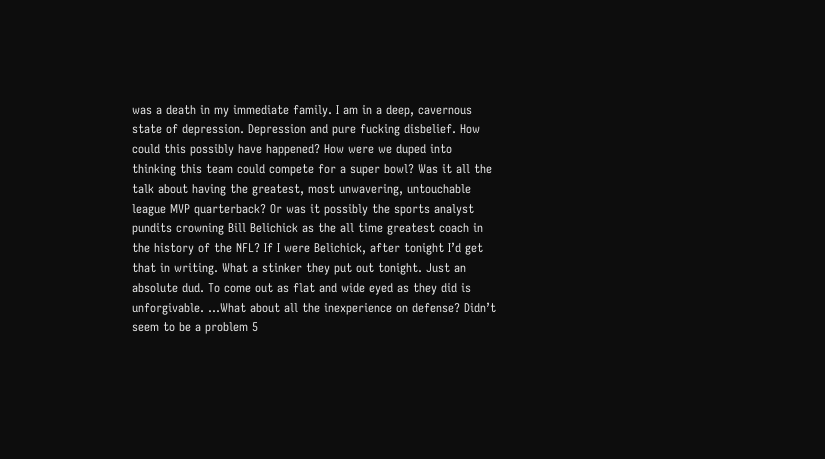was a death in my immediate family. I am in a deep, cavernous state of depression. Depression and pure fucking disbelief. How could this possibly have happened? How were we duped into thinking this team could compete for a super bowl? Was it all the talk about having the greatest, most unwavering, untouchable league MVP quarterback? Or was it possibly the sports analyst pundits crowning Bill Belichick as the all time greatest coach in the history of the NFL? If I were Belichick, after tonight I’d get that in writing. What a stinker they put out tonight. Just an absolute dud. To come out as flat and wide eyed as they did is unforgivable. ...What about all the inexperience on defense? Didn’t seem to be a problem 5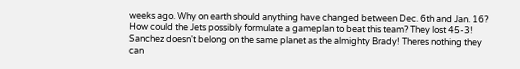weeks ago. Why on earth should anything have changed between Dec. 6th and Jan. 16? How could the Jets possibly formulate a gameplan to beat this team? They lost 45-3! Sanchez doesn't belong on the same planet as the almighty Brady! Theres nothing they can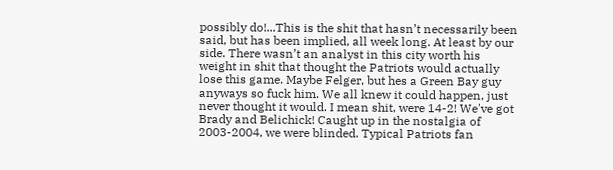possibly do!...This is the shit that hasn’t necessarily been said, but has been implied, all week long. At least by our side. There wasn’t an analyst in this city worth his weight in shit that thought the Patriots would actually lose this game. Maybe Felger, but hes a Green Bay guy anyways so fuck him. We all knew it could happen, just never thought it would. I mean shit, were 14-2! We've got Brady and Belichick! Caught up in the nostalgia of 2003-2004, we were blinded. Typical Patriots fan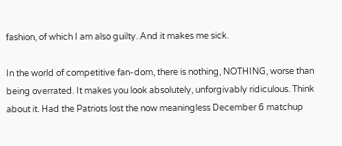fashion, of which I am also guilty. And it makes me sick.

In the world of competitive fan-dom, there is nothing, NOTHING, worse than being overrated. It makes you look absolutely, unforgivably ridiculous. Think about it. Had the Patriots lost the now meaningless December 6 matchup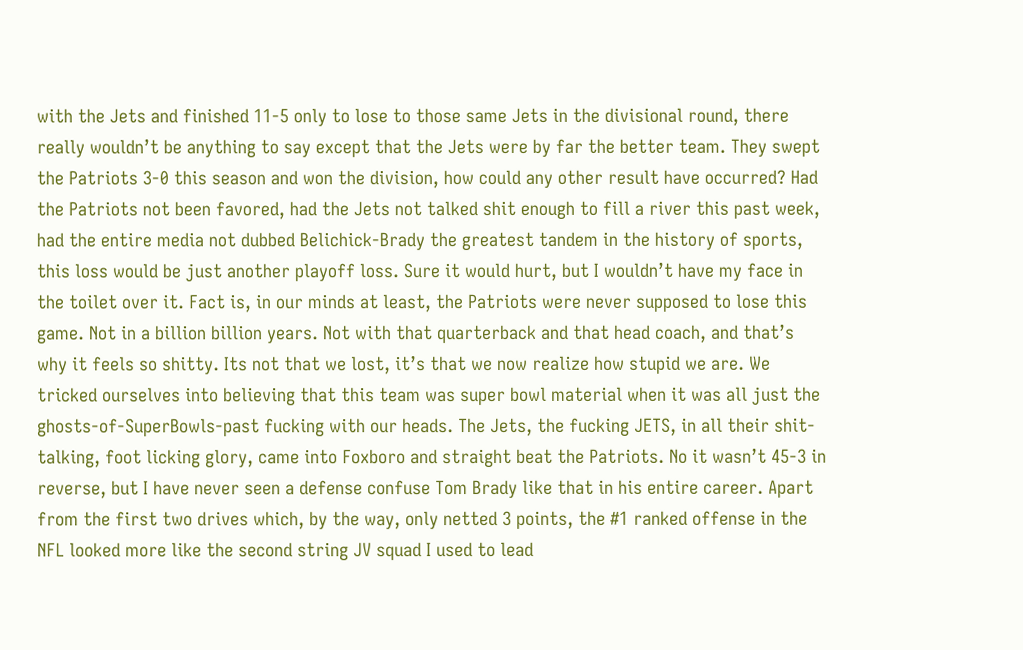with the Jets and finished 11-5 only to lose to those same Jets in the divisional round, there really wouldn’t be anything to say except that the Jets were by far the better team. They swept the Patriots 3-0 this season and won the division, how could any other result have occurred? Had the Patriots not been favored, had the Jets not talked shit enough to fill a river this past week, had the entire media not dubbed Belichick-Brady the greatest tandem in the history of sports, this loss would be just another playoff loss. Sure it would hurt, but I wouldn’t have my face in the toilet over it. Fact is, in our minds at least, the Patriots were never supposed to lose this game. Not in a billion billion years. Not with that quarterback and that head coach, and that’s why it feels so shitty. Its not that we lost, it’s that we now realize how stupid we are. We tricked ourselves into believing that this team was super bowl material when it was all just the ghosts-of-SuperBowls-past fucking with our heads. The Jets, the fucking JETS, in all their shit-talking, foot licking glory, came into Foxboro and straight beat the Patriots. No it wasn’t 45-3 in reverse, but I have never seen a defense confuse Tom Brady like that in his entire career. Apart from the first two drives which, by the way, only netted 3 points, the #1 ranked offense in the NFL looked more like the second string JV squad I used to lead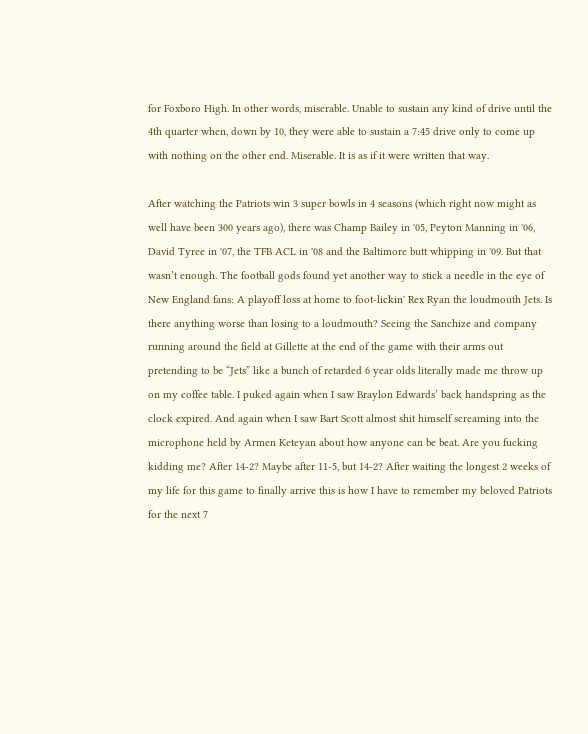for Foxboro High. In other words, miserable. Unable to sustain any kind of drive until the 4th quarter when, down by 10, they were able to sustain a 7:45 drive only to come up with nothing on the other end. Miserable. It is as if it were written that way.

After watching the Patriots win 3 super bowls in 4 seasons (which right now might as well have been 300 years ago), there was Champ Bailey in '05, Peyton Manning in '06, David Tyree in '07, the TFB ACL in '08 and the Baltimore butt whipping in '09. But that wasn’t enough. The football gods found yet another way to stick a needle in the eye of New England fans: A playoff loss at home to foot-lickin' Rex Ryan the loudmouth Jets. Is there anything worse than losing to a loudmouth? Seeing the Sanchize and company running around the field at Gillette at the end of the game with their arms out pretending to be “Jets” like a bunch of retarded 6 year olds literally made me throw up on my coffee table. I puked again when I saw Braylon Edwards’ back handspring as the clock expired. And again when I saw Bart Scott almost shit himself screaming into the microphone held by Armen Keteyan about how anyone can be beat. Are you fucking kidding me? After 14-2? Maybe after 11-5, but 14-2? After waiting the longest 2 weeks of my life for this game to finally arrive this is how I have to remember my beloved Patriots for the next 7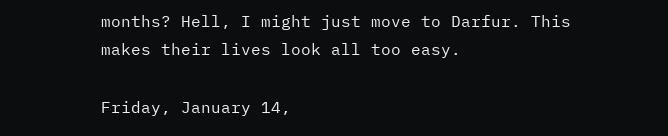months? Hell, I might just move to Darfur. This makes their lives look all too easy.

Friday, January 14,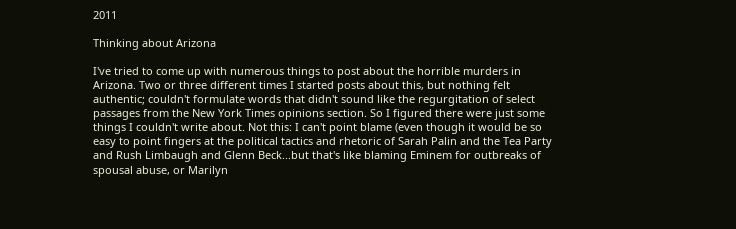2011

Thinking about Arizona

I've tried to come up with numerous things to post about the horrible murders in Arizona. Two or three different times I started posts about this, but nothing felt authentic; couldn't formulate words that didn't sound like the regurgitation of select passages from the New York Times opinions section. So I figured there were just some things I couldn't write about. Not this: I can't point blame (even though it would be so easy to point fingers at the political tactics and rhetoric of Sarah Palin and the Tea Party and Rush Limbaugh and Glenn Beck...but that's like blaming Eminem for outbreaks of spousal abuse, or Marilyn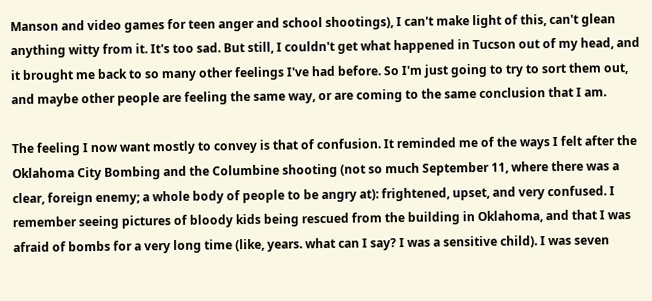Manson and video games for teen anger and school shootings), I can't make light of this, can't glean anything witty from it. It's too sad. But still, I couldn't get what happened in Tucson out of my head, and it brought me back to so many other feelings I've had before. So I'm just going to try to sort them out, and maybe other people are feeling the same way, or are coming to the same conclusion that I am.

The feeling I now want mostly to convey is that of confusion. It reminded me of the ways I felt after the Oklahoma City Bombing and the Columbine shooting (not so much September 11, where there was a clear, foreign enemy; a whole body of people to be angry at): frightened, upset, and very confused. I remember seeing pictures of bloody kids being rescued from the building in Oklahoma, and that I was afraid of bombs for a very long time (like, years. what can I say? I was a sensitive child). I was seven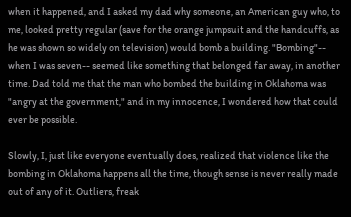when it happened, and I asked my dad why someone, an American guy who, to me, looked pretty regular (save for the orange jumpsuit and the handcuffs, as he was shown so widely on television) would bomb a building. "Bombing"-- when I was seven-- seemed like something that belonged far away, in another time. Dad told me that the man who bombed the building in Oklahoma was "angry at the government," and in my innocence, I wondered how that could ever be possible.

Slowly, I, just like everyone eventually does, realized that violence like the bombing in Oklahoma happens all the time, though sense is never really made out of any of it. Outliers, freak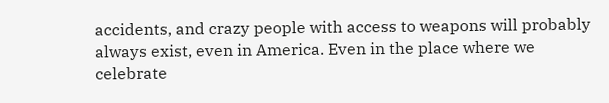accidents, and crazy people with access to weapons will probably always exist, even in America. Even in the place where we celebrate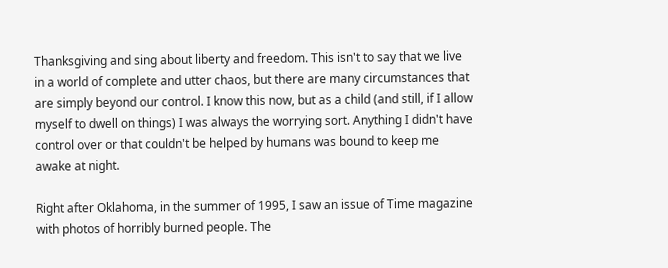Thanksgiving and sing about liberty and freedom. This isn't to say that we live in a world of complete and utter chaos, but there are many circumstances that are simply beyond our control. I know this now, but as a child (and still, if I allow myself to dwell on things) I was always the worrying sort. Anything I didn't have control over or that couldn't be helped by humans was bound to keep me awake at night.

Right after Oklahoma, in the summer of 1995, I saw an issue of Time magazine with photos of horribly burned people. The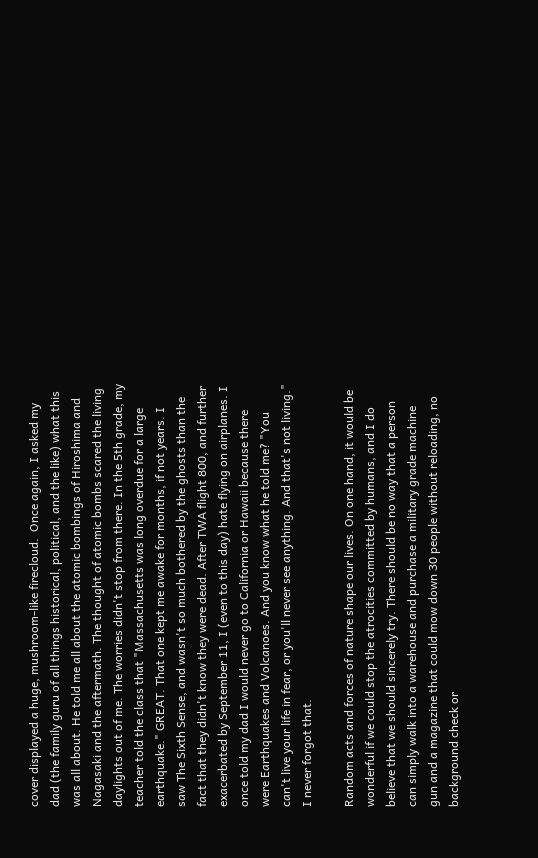cover displayed a huge, mushroom-like firecloud.  Once again, I asked my dad (the family guru of all things historical, political, and the like) what this was all about. He told me all about the atomic bombings of Hiroshima and Nagasaki and the aftermath. The thought of atomic bombs scared the living daylights out of me. The worries didn't stop from there. In the 5th grade, my teacher told the class that "Massachusetts was long overdue for a large earthquake." GREAT. That one kept me awake for months, if not years. I saw The Sixth Sense, and wasn't so much bothered by the ghosts than the fact that they didn't know they were dead. After TWA flight 800, and further exacerbated by September 11, I (even to this day) hate flying on airplanes. I once told my dad I would never go to California or Hawaii because there were Earthquakes and Volcanoes. And you know what he told me? "You can't live your life in fear, or you'll never see anything. And that's not living." I never forgot that.

Random acts and forces of nature shape our lives. On one hand, it would be wonderful if we could stop the atrocities committed by humans, and I do believe that we should sincerely try. There should be no way that a person can simply walk into a warehouse and purchase a military grade machine gun and a magazine that could mow down 30 people without reloading, no background check or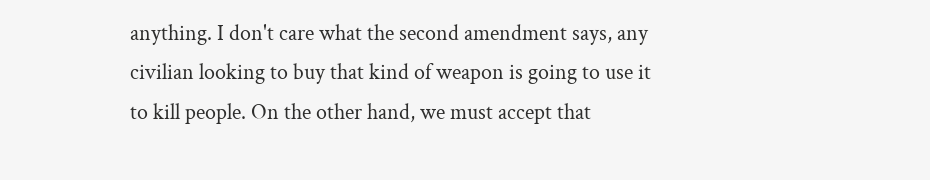anything. I don't care what the second amendment says, any civilian looking to buy that kind of weapon is going to use it to kill people. On the other hand, we must accept that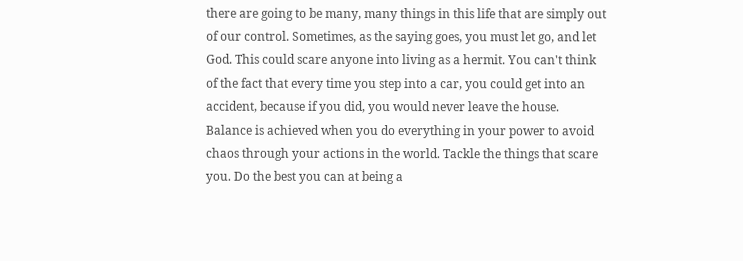there are going to be many, many things in this life that are simply out of our control. Sometimes, as the saying goes, you must let go, and let God. This could scare anyone into living as a hermit. You can't think of the fact that every time you step into a car, you could get into an accident, because if you did, you would never leave the house. Balance is achieved when you do everything in your power to avoid chaos through your actions in the world. Tackle the things that scare you. Do the best you can at being a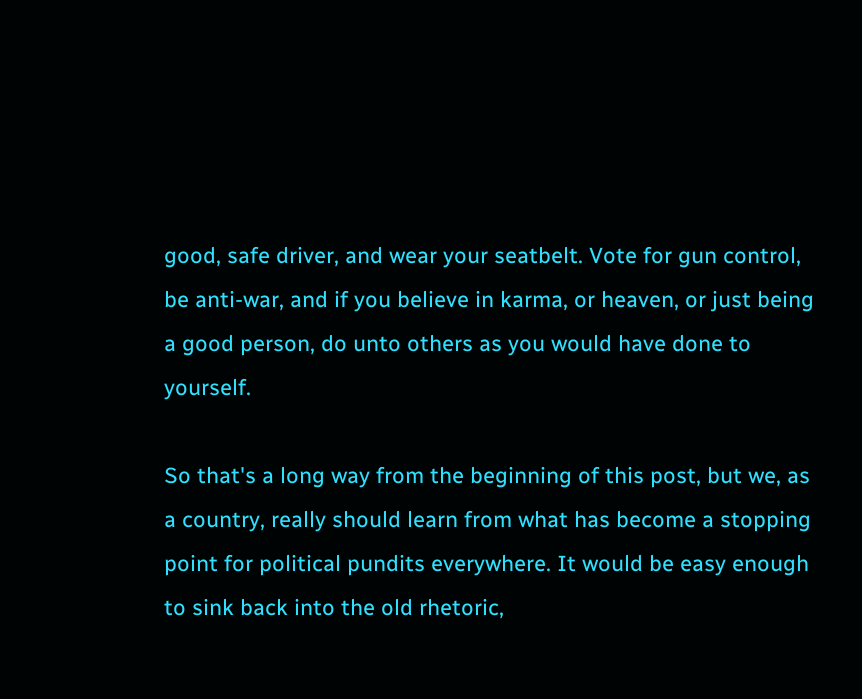good, safe driver, and wear your seatbelt. Vote for gun control, be anti-war, and if you believe in karma, or heaven, or just being a good person, do unto others as you would have done to yourself.

So that's a long way from the beginning of this post, but we, as a country, really should learn from what has become a stopping point for political pundits everywhere. It would be easy enough to sink back into the old rhetoric,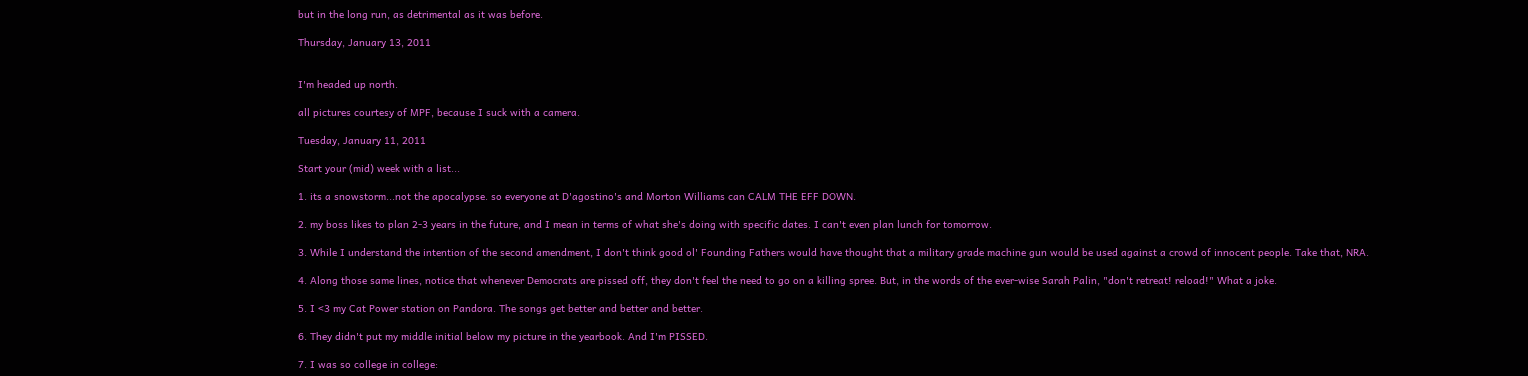but in the long run, as detrimental as it was before.

Thursday, January 13, 2011


I'm headed up north.

all pictures courtesy of MPF, because I suck with a camera.

Tuesday, January 11, 2011

Start your (mid) week with a list...

1. its a snowstorm...not the apocalypse. so everyone at D'agostino's and Morton Williams can CALM THE EFF DOWN.

2. my boss likes to plan 2-3 years in the future, and I mean in terms of what she's doing with specific dates. I can't even plan lunch for tomorrow.

3. While I understand the intention of the second amendment, I don't think good ol' Founding Fathers would have thought that a military grade machine gun would be used against a crowd of innocent people. Take that, NRA.

4. Along those same lines, notice that whenever Democrats are pissed off, they don't feel the need to go on a killing spree. But, in the words of the ever-wise Sarah Palin, "don't retreat! reload!" What a joke.

5. I <3 my Cat Power station on Pandora. The songs get better and better and better.

6. They didn't put my middle initial below my picture in the yearbook. And I'm PISSED.

7. I was so college in college: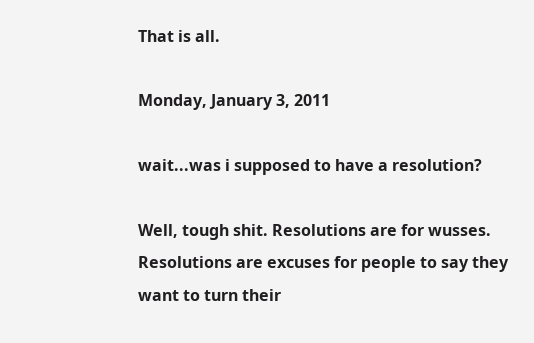That is all.

Monday, January 3, 2011

wait...was i supposed to have a resolution?

Well, tough shit. Resolutions are for wusses. Resolutions are excuses for people to say they want to turn their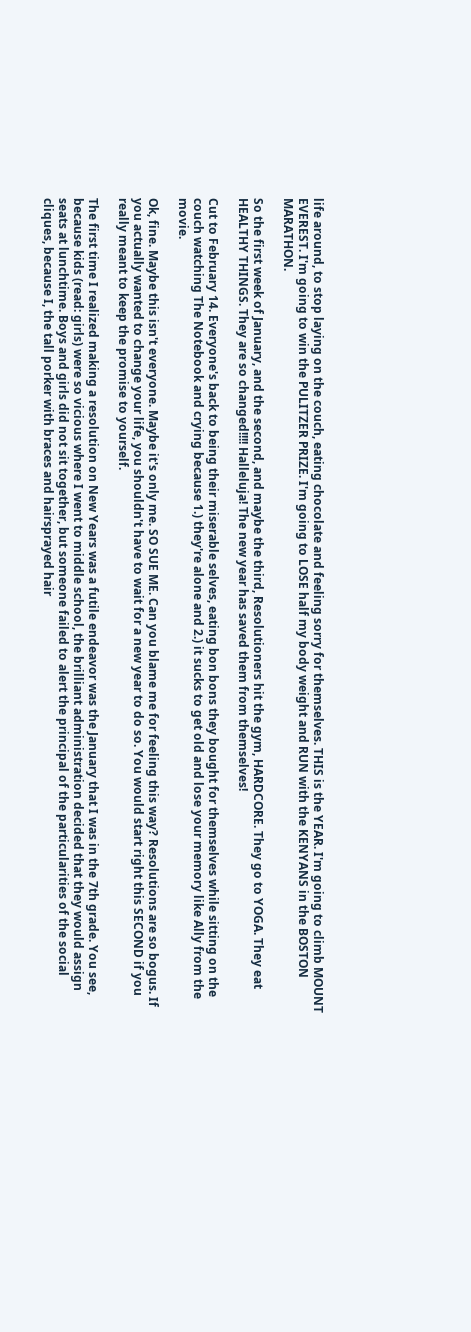life around, to stop laying on the couch, eating chocolate and feeling sorry for themselves. THIS is the YEAR. I'm going to climb MOUNT EVEREST. I'm going to win the PULITZER PRIZE. I'm going to LOSE half my body weight and RUN with the KENYANS in the BOSTON MARATHON.

So the first week of January, and the second, and maybe the third, Resolutioners hit the gym, HARDCORE. They go to YOGA. They eat HEALTHY THINGS. They are so changed!!!! Halleluja! The new year has saved them from themselves!

Cut to February 14. Everyone's back to being their miserable selves, eating bon bons they bought for themselves while sitting on the couch watching The Notebook and crying because 1.) they're alone and 2.) it sucks to get old and lose your memory like Ally from the movie.

Ok, fine. Maybe this isn't everyone. Maybe it's only me. SO SUE ME. Can you blame me for feeling this way? Resolutions are so bogus. If you actually wanted to change your life, you shouldn't have to wait for a new year to do so. You would start right this SECOND if you really meant to keep the promise to yourself.

The first time I realized making a resolution on New Years was a futile endeavor was the January that I was in the 7th grade. You see, because kids (read: girls) were so vicious where I went to middle school, the brilliant administration decided that they would assign seats at lunchtime. Boys and girls did not sit together, but someone failed to alert the principal of the particularities of the social cliques, because I, the tall porker with braces and hairsprayed hair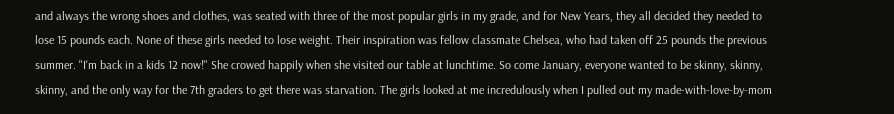and always the wrong shoes and clothes, was seated with three of the most popular girls in my grade, and for New Years, they all decided they needed to lose 15 pounds each. None of these girls needed to lose weight. Their inspiration was fellow classmate Chelsea, who had taken off 25 pounds the previous summer. "I'm back in a kids 12 now!" She crowed happily when she visited our table at lunchtime. So come January, everyone wanted to be skinny, skinny, skinny, and the only way for the 7th graders to get there was starvation. The girls looked at me incredulously when I pulled out my made-with-love-by-mom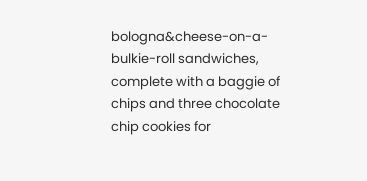bologna&cheese-on-a-bulkie-roll sandwiches, complete with a baggie of chips and three chocolate chip cookies for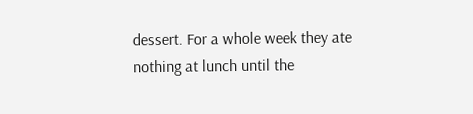dessert. For a whole week they ate nothing at lunch until the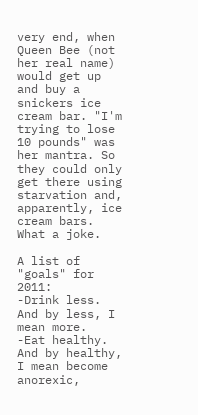very end, when Queen Bee (not her real name) would get up and buy a snickers ice cream bar. "I'm trying to lose 10 pounds" was her mantra. So they could only get there using starvation and, apparently, ice cream bars. What a joke.

A list of "goals" for 2011:
-Drink less. And by less, I mean more.
-Eat healthy. And by healthy, I mean become anorexic,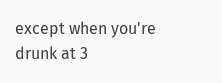except when you're drunk at 3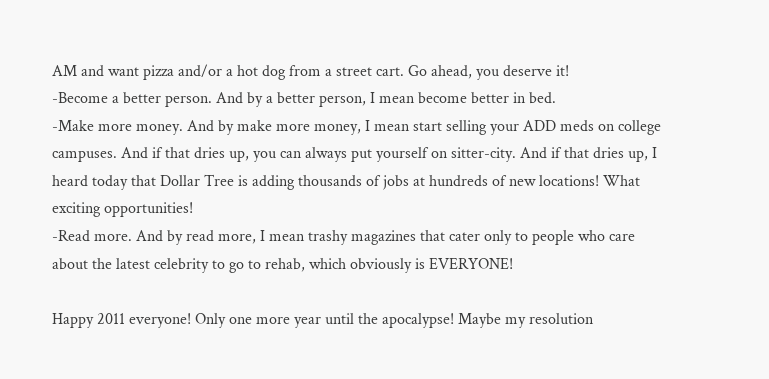AM and want pizza and/or a hot dog from a street cart. Go ahead, you deserve it!
-Become a better person. And by a better person, I mean become better in bed.
-Make more money. And by make more money, I mean start selling your ADD meds on college campuses. And if that dries up, you can always put yourself on sitter-city. And if that dries up, I heard today that Dollar Tree is adding thousands of jobs at hundreds of new locations! What exciting opportunities!
-Read more. And by read more, I mean trashy magazines that cater only to people who care about the latest celebrity to go to rehab, which obviously is EVERYONE!

Happy 2011 everyone! Only one more year until the apocalypse! Maybe my resolution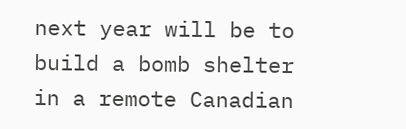next year will be to build a bomb shelter in a remote Canadian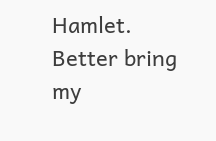Hamlet. Better bring my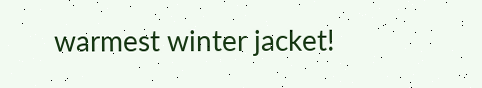warmest winter jacket!